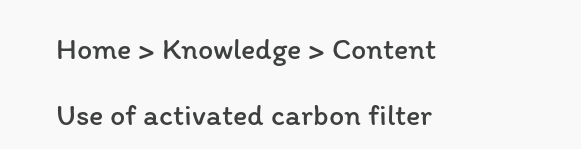Home > Knowledge > Content

Use of activated carbon filter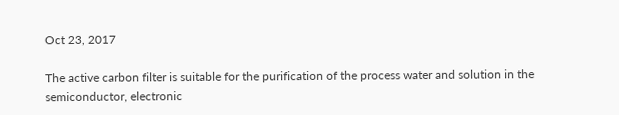Oct 23, 2017

The active carbon filter is suitable for the purification of the process water and solution in the semiconductor, electronic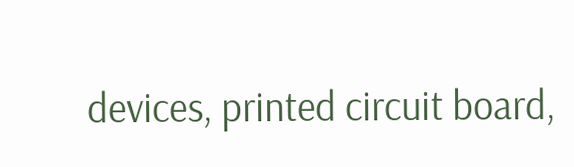devices, printed circuit board,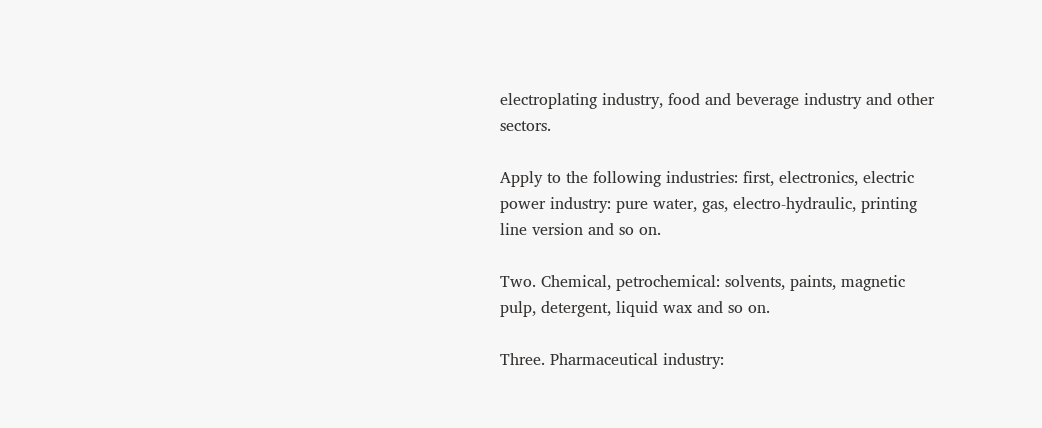electroplating industry, food and beverage industry and other sectors.

Apply to the following industries: first, electronics, electric power industry: pure water, gas, electro-hydraulic, printing line version and so on.

Two. Chemical, petrochemical: solvents, paints, magnetic pulp, detergent, liquid wax and so on.

Three. Pharmaceutical industry: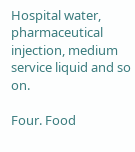Hospital water, pharmaceutical injection, medium service liquid and so on.

Four. Food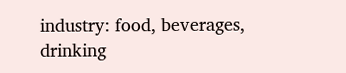industry: food, beverages, drinking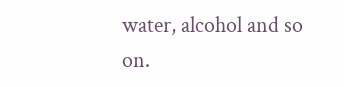water, alcohol and so on.